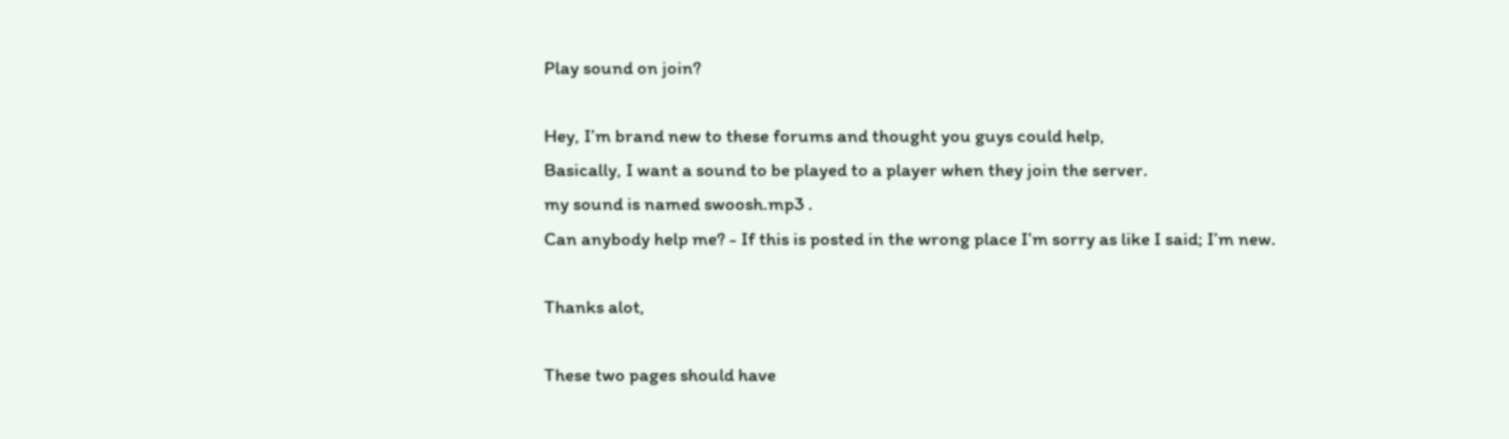Play sound on join?

Hey, I’m brand new to these forums and thought you guys could help,
Basically, I want a sound to be played to a player when they join the server.
my sound is named swoosh.mp3 .
Can anybody help me? - If this is posted in the wrong place I’m sorry as like I said; I’m new.

Thanks alot,

These two pages should have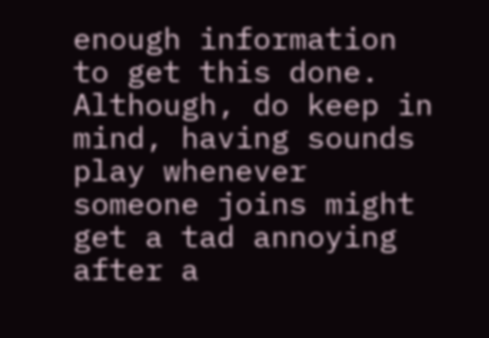enough information to get this done. Although, do keep in mind, having sounds play whenever someone joins might get a tad annoying after a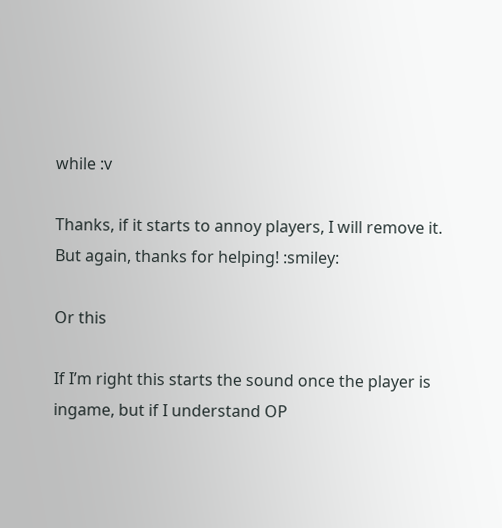while :v

Thanks, if it starts to annoy players, I will remove it.
But again, thanks for helping! :smiley:

Or this

If I’m right this starts the sound once the player is ingame, but if I understand OP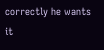correctly he wants it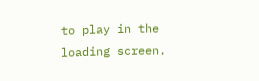to play in the loading screen.